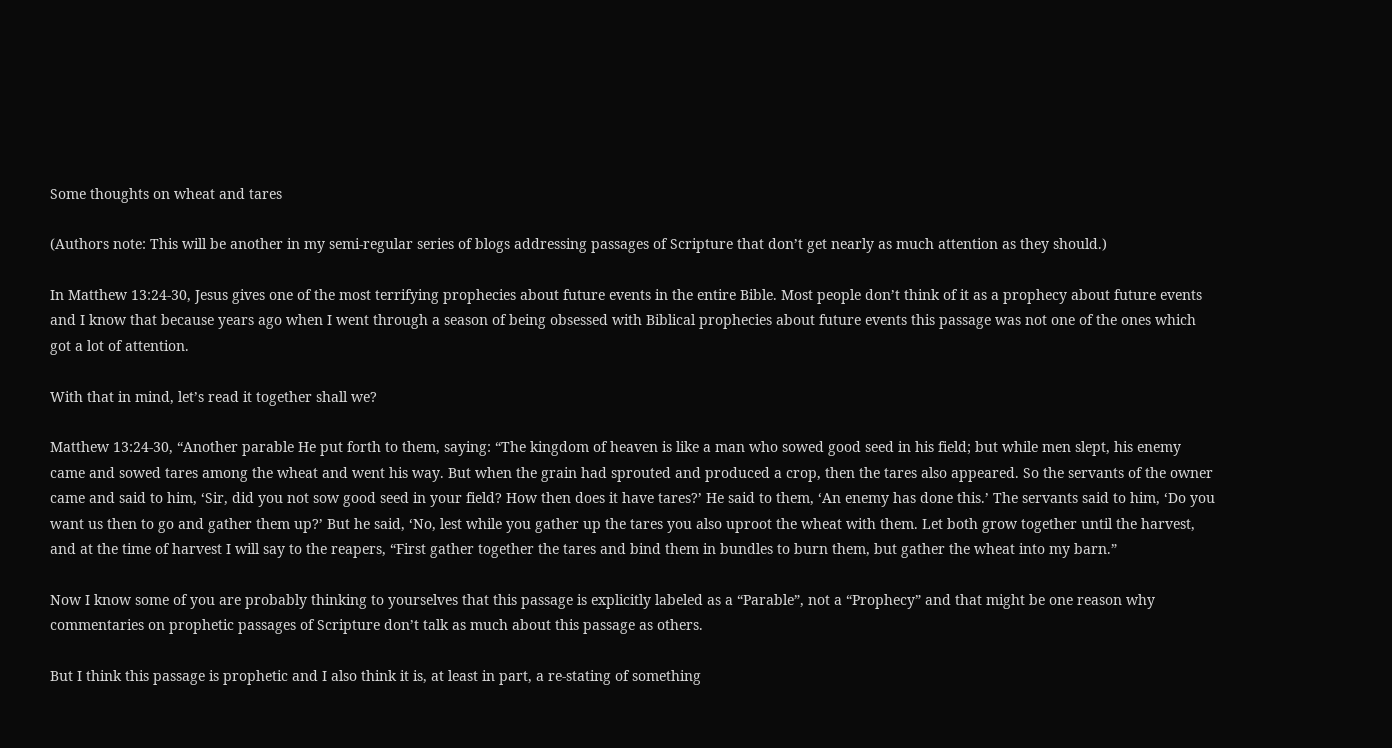Some thoughts on wheat and tares

(Authors note: This will be another in my semi-regular series of blogs addressing passages of Scripture that don’t get nearly as much attention as they should.)

In Matthew 13:24-30, Jesus gives one of the most terrifying prophecies about future events in the entire Bible. Most people don’t think of it as a prophecy about future events and I know that because years ago when I went through a season of being obsessed with Biblical prophecies about future events this passage was not one of the ones which got a lot of attention.

With that in mind, let’s read it together shall we?

Matthew 13:24-30, “Another parable He put forth to them, saying: “The kingdom of heaven is like a man who sowed good seed in his field; but while men slept, his enemy came and sowed tares among the wheat and went his way. But when the grain had sprouted and produced a crop, then the tares also appeared. So the servants of the owner came and said to him, ‘Sir, did you not sow good seed in your field? How then does it have tares?’ He said to them, ‘An enemy has done this.’ The servants said to him, ‘Do you want us then to go and gather them up?’ But he said, ‘No, lest while you gather up the tares you also uproot the wheat with them. Let both grow together until the harvest, and at the time of harvest I will say to the reapers, “First gather together the tares and bind them in bundles to burn them, but gather the wheat into my barn.”

Now I know some of you are probably thinking to yourselves that this passage is explicitly labeled as a “Parable”, not a “Prophecy” and that might be one reason why commentaries on prophetic passages of Scripture don’t talk as much about this passage as others.

But I think this passage is prophetic and I also think it is, at least in part, a re-stating of something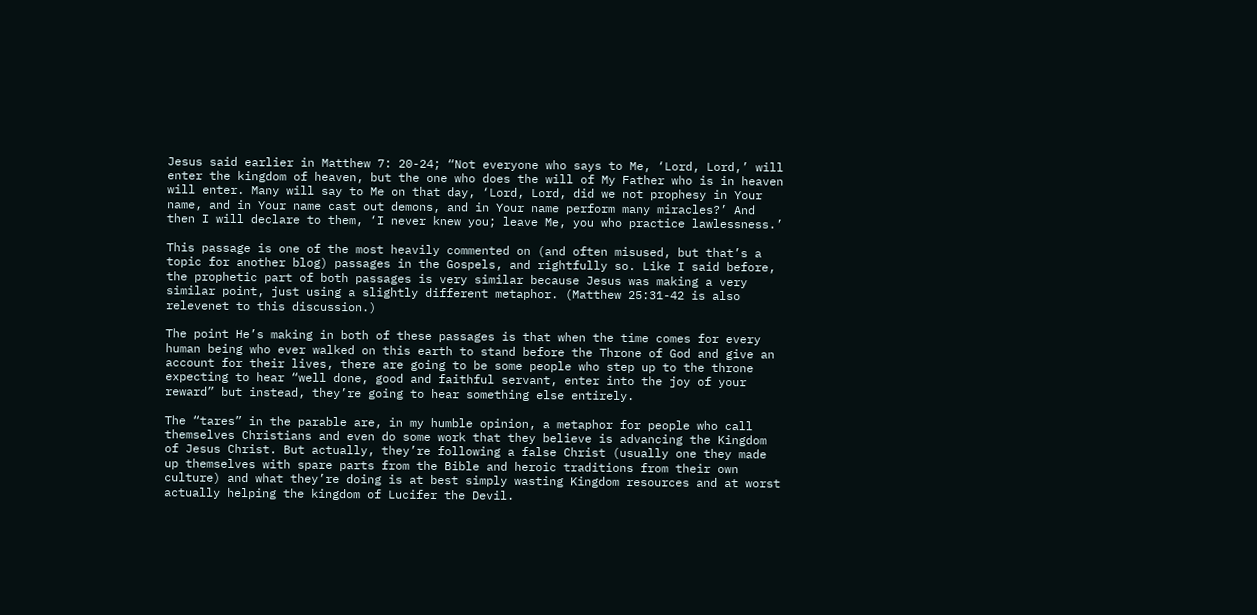Jesus said earlier in Matthew 7: 20-24; “Not everyone who says to Me, ‘Lord, Lord,’ will enter the kingdom of heaven, but the one who does the will of My Father who is in heaven will enter. Many will say to Me on that day, ‘Lord, Lord, did we not prophesy in Your name, and in Your name cast out demons, and in Your name perform many miracles?’ And then I will declare to them, ‘I never knew you; leave Me, you who practice lawlessness.’

This passage is one of the most heavily commented on (and often misused, but that’s a topic for another blog) passages in the Gospels, and rightfully so. Like I said before, the prophetic part of both passages is very similar because Jesus was making a very similar point, just using a slightly different metaphor. (Matthew 25:31-42 is also relevenet to this discussion.)

The point He’s making in both of these passages is that when the time comes for every human being who ever walked on this earth to stand before the Throne of God and give an account for their lives, there are going to be some people who step up to the throne expecting to hear “well done, good and faithful servant, enter into the joy of your reward” but instead, they’re going to hear something else entirely.

The “tares” in the parable are, in my humble opinion, a metaphor for people who call themselves Christians and even do some work that they believe is advancing the Kingdom of Jesus Christ. But actually, they’re following a false Christ (usually one they made up themselves with spare parts from the Bible and heroic traditions from their own culture) and what they’re doing is at best simply wasting Kingdom resources and at worst actually helping the kingdom of Lucifer the Devil.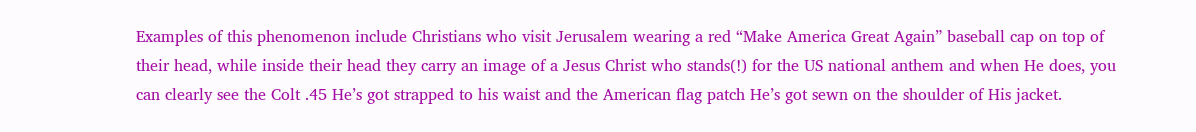Examples of this phenomenon include Christians who visit Jerusalem wearing a red “Make America Great Again” baseball cap on top of their head, while inside their head they carry an image of a Jesus Christ who stands(!) for the US national anthem and when He does, you can clearly see the Colt .45 He’s got strapped to his waist and the American flag patch He’s got sewn on the shoulder of His jacket.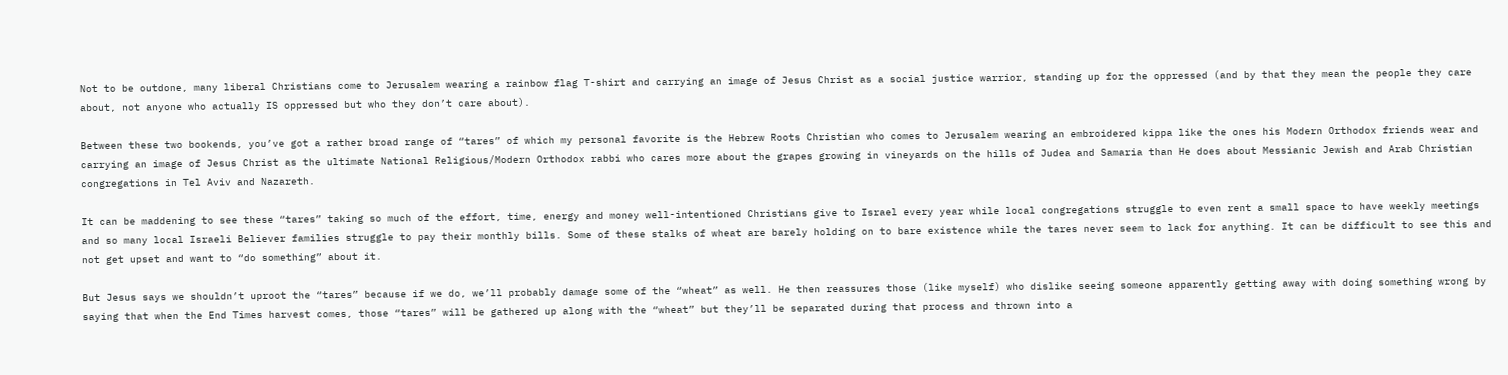Not to be outdone, many liberal Christians come to Jerusalem wearing a rainbow flag T-shirt and carrying an image of Jesus Christ as a social justice warrior, standing up for the oppressed (and by that they mean the people they care about, not anyone who actually IS oppressed but who they don’t care about).

Between these two bookends, you’ve got a rather broad range of “tares” of which my personal favorite is the Hebrew Roots Christian who comes to Jerusalem wearing an embroidered kippa like the ones his Modern Orthodox friends wear and carrying an image of Jesus Christ as the ultimate National Religious/Modern Orthodox rabbi who cares more about the grapes growing in vineyards on the hills of Judea and Samaria than He does about Messianic Jewish and Arab Christian congregations in Tel Aviv and Nazareth.

It can be maddening to see these “tares” taking so much of the effort, time, energy and money well-intentioned Christians give to Israel every year while local congregations struggle to even rent a small space to have weekly meetings and so many local Israeli Believer families struggle to pay their monthly bills. Some of these stalks of wheat are barely holding on to bare existence while the tares never seem to lack for anything. It can be difficult to see this and not get upset and want to “do something” about it.

But Jesus says we shouldn’t uproot the “tares” because if we do, we’ll probably damage some of the “wheat” as well. He then reassures those (like myself) who dislike seeing someone apparently getting away with doing something wrong by saying that when the End Times harvest comes, those “tares” will be gathered up along with the “wheat” but they’ll be separated during that process and thrown into a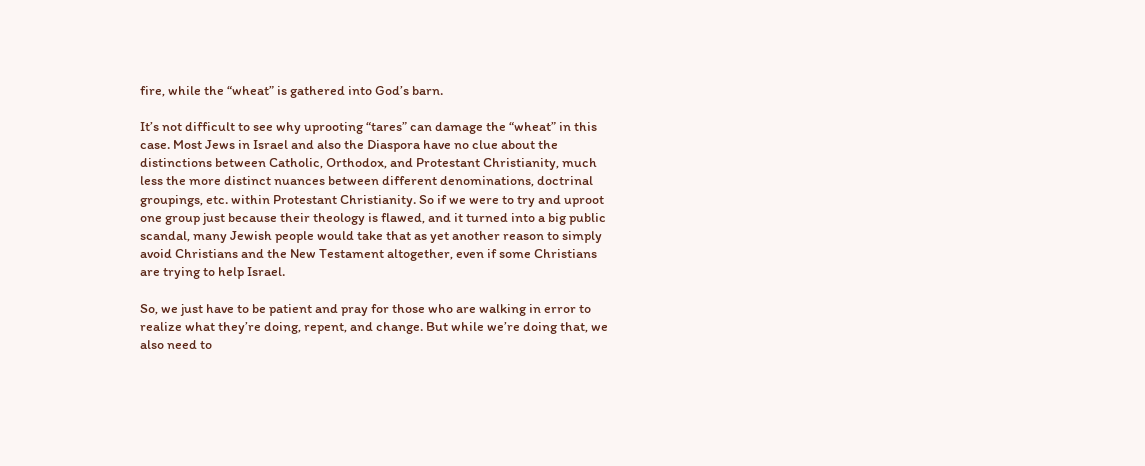fire, while the “wheat” is gathered into God’s barn.

It’s not difficult to see why uprooting “tares” can damage the “wheat” in this case. Most Jews in Israel and also the Diaspora have no clue about the distinctions between Catholic, Orthodox, and Protestant Christianity, much less the more distinct nuances between different denominations, doctrinal groupings, etc. within Protestant Christianity. So if we were to try and uproot one group just because their theology is flawed, and it turned into a big public scandal, many Jewish people would take that as yet another reason to simply avoid Christians and the New Testament altogether, even if some Christians are trying to help Israel.

So, we just have to be patient and pray for those who are walking in error to realize what they’re doing, repent, and change. But while we’re doing that, we also need to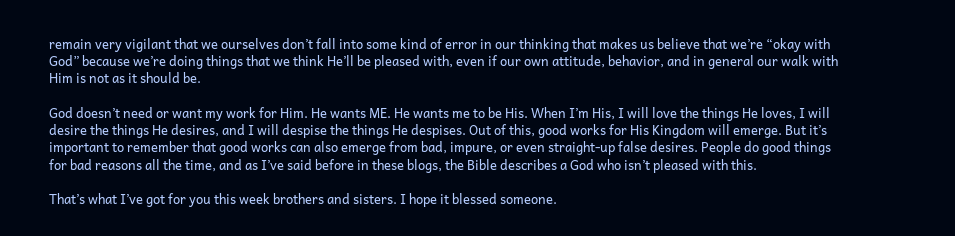remain very vigilant that we ourselves don’t fall into some kind of error in our thinking that makes us believe that we’re “okay with God” because we’re doing things that we think He’ll be pleased with, even if our own attitude, behavior, and in general our walk with Him is not as it should be.

God doesn’t need or want my work for Him. He wants ME. He wants me to be His. When I’m His, I will love the things He loves, I will desire the things He desires, and I will despise the things He despises. Out of this, good works for His Kingdom will emerge. But it’s important to remember that good works can also emerge from bad, impure, or even straight-up false desires. People do good things for bad reasons all the time, and as I’ve said before in these blogs, the Bible describes a God who isn’t pleased with this.

That’s what I’ve got for you this week brothers and sisters. I hope it blessed someone.